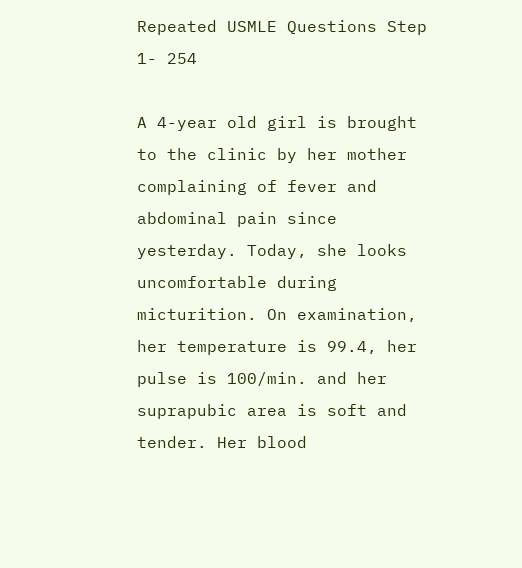Repeated USMLE Questions Step 1- 254

A 4-year old girl is brought to the clinic by her mother complaining of fever and abdominal pain since yesterday. Today, she looks uncomfortable during micturition. On examination, her temperature is 99.4, her pulse is 100/min. and her suprapubic area is soft and tender. Her blood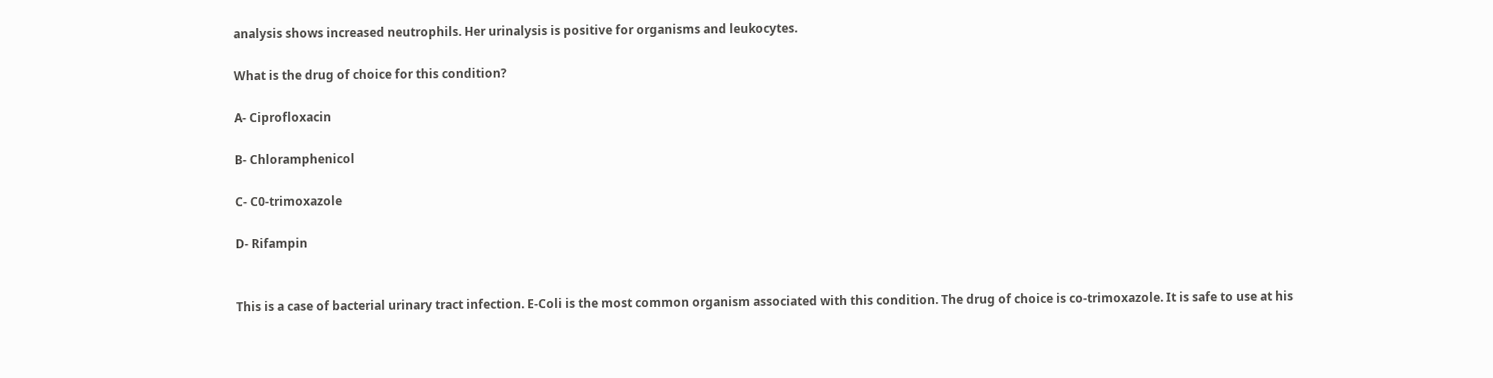analysis shows increased neutrophils. Her urinalysis is positive for organisms and leukocytes.

What is the drug of choice for this condition?

A- Ciprofloxacin

B- Chloramphenicol

C- C0-trimoxazole

D- Rifampin


This is a case of bacterial urinary tract infection. E-Coli is the most common organism associated with this condition. The drug of choice is co-trimoxazole. It is safe to use at his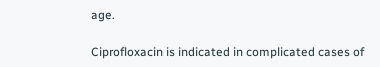age.

Ciprofloxacin is indicated in complicated cases of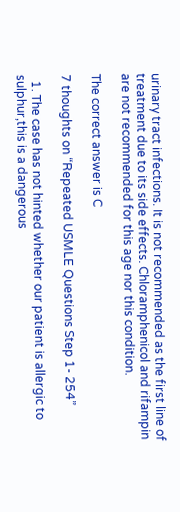urinary tract infections. It is not recommended as the first line of treatment due to its side effects. Chloramphenicol and rifampin are not recommended for this age nor this condition.

The correct answer is C

7 thoughts on “Repeated USMLE Questions Step 1- 254”

  1. The case has not hinted whether our patient is allergic to sulphur,this is a dangerous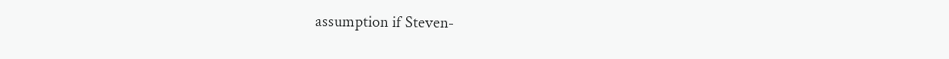assumption if Steven-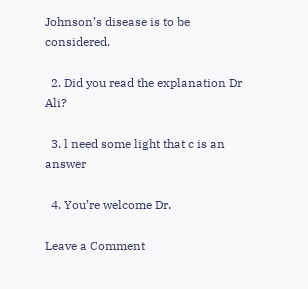Johnson’s disease is to be considered.

  2. Did you read the explanation Dr Ali?

  3. l need some light that c is an answer

  4. You’re welcome Dr.

Leave a Comment